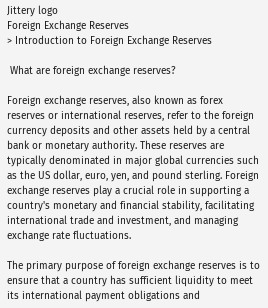Jittery logo
Foreign Exchange Reserves
> Introduction to Foreign Exchange Reserves

 What are foreign exchange reserves?

Foreign exchange reserves, also known as forex reserves or international reserves, refer to the foreign currency deposits and other assets held by a central bank or monetary authority. These reserves are typically denominated in major global currencies such as the US dollar, euro, yen, and pound sterling. Foreign exchange reserves play a crucial role in supporting a country's monetary and financial stability, facilitating international trade and investment, and managing exchange rate fluctuations.

The primary purpose of foreign exchange reserves is to ensure that a country has sufficient liquidity to meet its international payment obligations and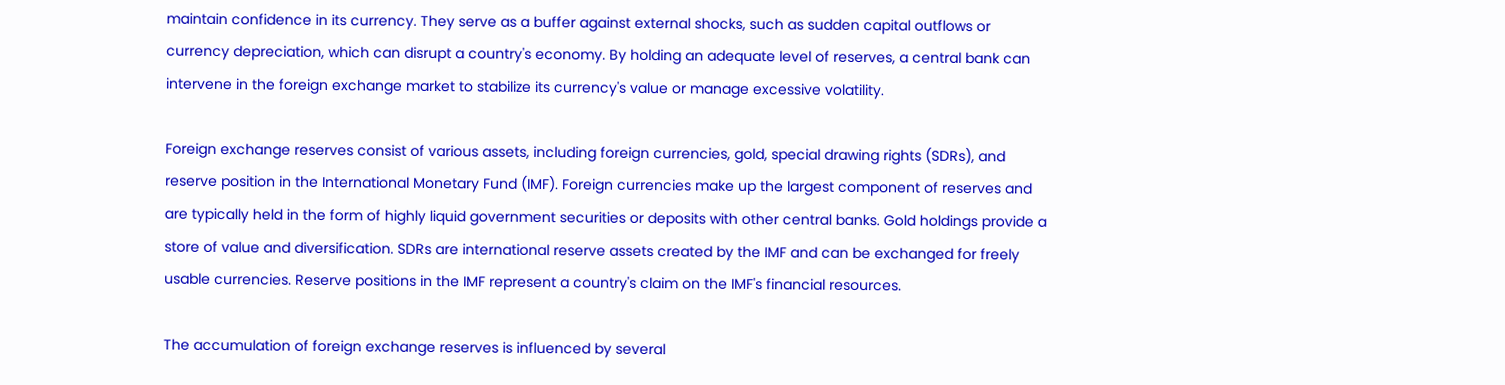maintain confidence in its currency. They serve as a buffer against external shocks, such as sudden capital outflows or currency depreciation, which can disrupt a country's economy. By holding an adequate level of reserves, a central bank can intervene in the foreign exchange market to stabilize its currency's value or manage excessive volatility.

Foreign exchange reserves consist of various assets, including foreign currencies, gold, special drawing rights (SDRs), and reserve position in the International Monetary Fund (IMF). Foreign currencies make up the largest component of reserves and are typically held in the form of highly liquid government securities or deposits with other central banks. Gold holdings provide a store of value and diversification. SDRs are international reserve assets created by the IMF and can be exchanged for freely usable currencies. Reserve positions in the IMF represent a country's claim on the IMF's financial resources.

The accumulation of foreign exchange reserves is influenced by several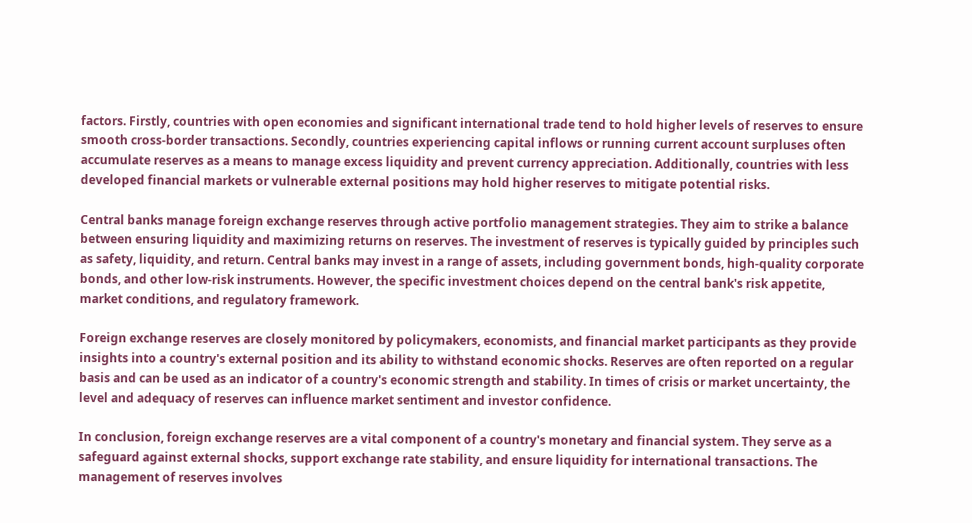factors. Firstly, countries with open economies and significant international trade tend to hold higher levels of reserves to ensure smooth cross-border transactions. Secondly, countries experiencing capital inflows or running current account surpluses often accumulate reserves as a means to manage excess liquidity and prevent currency appreciation. Additionally, countries with less developed financial markets or vulnerable external positions may hold higher reserves to mitigate potential risks.

Central banks manage foreign exchange reserves through active portfolio management strategies. They aim to strike a balance between ensuring liquidity and maximizing returns on reserves. The investment of reserves is typically guided by principles such as safety, liquidity, and return. Central banks may invest in a range of assets, including government bonds, high-quality corporate bonds, and other low-risk instruments. However, the specific investment choices depend on the central bank's risk appetite, market conditions, and regulatory framework.

Foreign exchange reserves are closely monitored by policymakers, economists, and financial market participants as they provide insights into a country's external position and its ability to withstand economic shocks. Reserves are often reported on a regular basis and can be used as an indicator of a country's economic strength and stability. In times of crisis or market uncertainty, the level and adequacy of reserves can influence market sentiment and investor confidence.

In conclusion, foreign exchange reserves are a vital component of a country's monetary and financial system. They serve as a safeguard against external shocks, support exchange rate stability, and ensure liquidity for international transactions. The management of reserves involves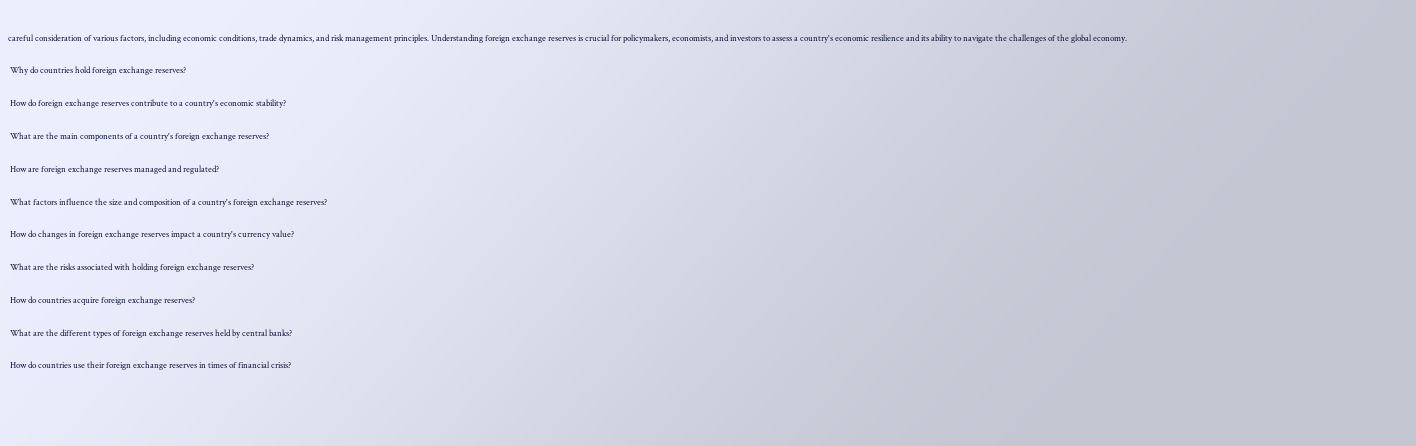careful consideration of various factors, including economic conditions, trade dynamics, and risk management principles. Understanding foreign exchange reserves is crucial for policymakers, economists, and investors to assess a country's economic resilience and its ability to navigate the challenges of the global economy.

 Why do countries hold foreign exchange reserves?

 How do foreign exchange reserves contribute to a country's economic stability?

 What are the main components of a country's foreign exchange reserves?

 How are foreign exchange reserves managed and regulated?

 What factors influence the size and composition of a country's foreign exchange reserves?

 How do changes in foreign exchange reserves impact a country's currency value?

 What are the risks associated with holding foreign exchange reserves?

 How do countries acquire foreign exchange reserves?

 What are the different types of foreign exchange reserves held by central banks?

 How do countries use their foreign exchange reserves in times of financial crisis?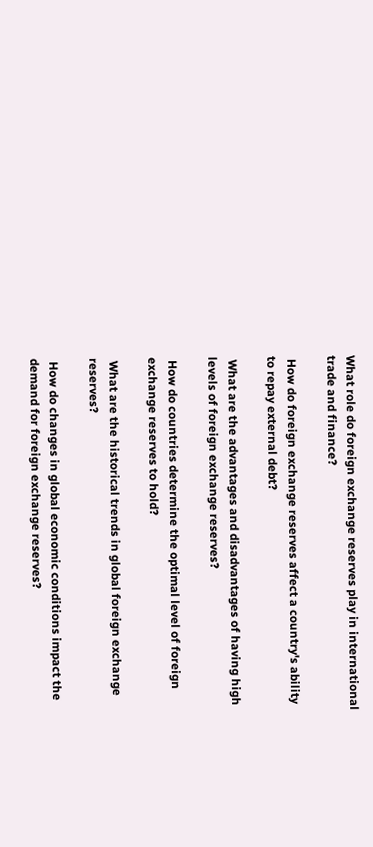What role do foreign exchange reserves play in international trade and finance?

 How do foreign exchange reserves affect a country's ability to repay external debt?

 What are the advantages and disadvantages of having high levels of foreign exchange reserves?

 How do countries determine the optimal level of foreign exchange reserves to hold?

 What are the historical trends in global foreign exchange reserves?

 How do changes in global economic conditions impact the demand for foreign exchange reserves?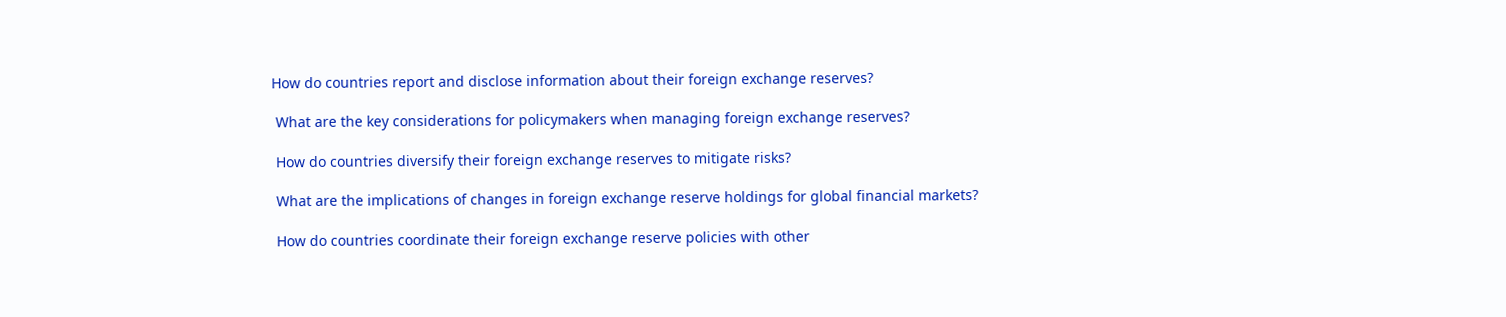How do countries report and disclose information about their foreign exchange reserves?

 What are the key considerations for policymakers when managing foreign exchange reserves?

 How do countries diversify their foreign exchange reserves to mitigate risks?

 What are the implications of changes in foreign exchange reserve holdings for global financial markets?

 How do countries coordinate their foreign exchange reserve policies with other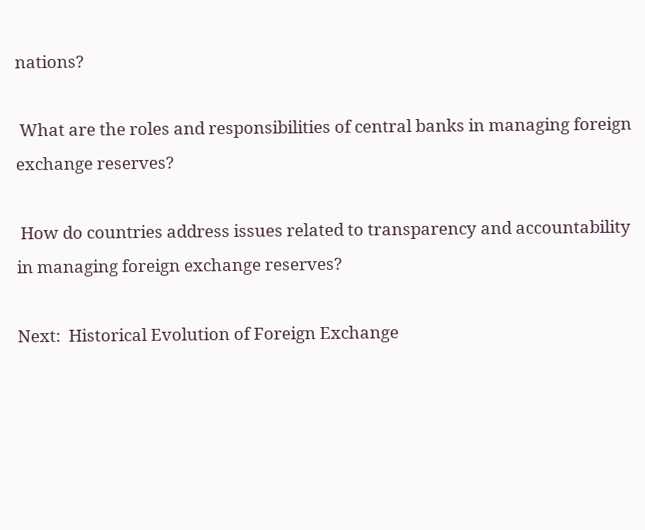nations?

 What are the roles and responsibilities of central banks in managing foreign exchange reserves?

 How do countries address issues related to transparency and accountability in managing foreign exchange reserves?

Next:  Historical Evolution of Foreign Exchange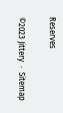Reserves

©2023 Jittery  ·  Sitemap